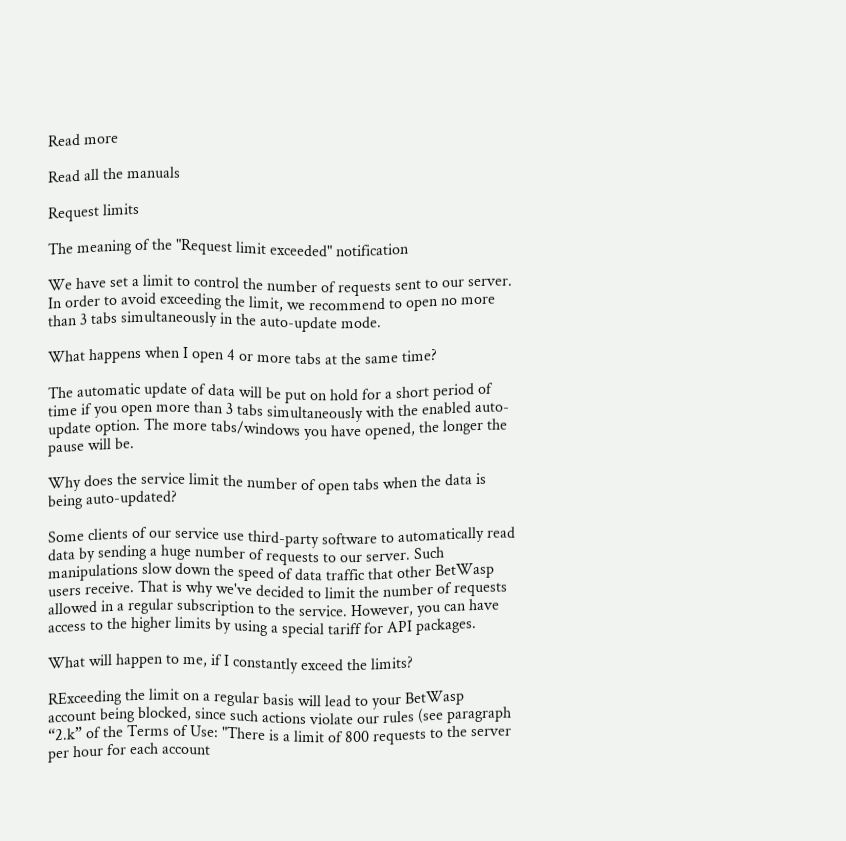Read more

Read all the manuals

Request limits

The meaning of the "Request limit exceeded" notification

We have set a limit to control the number of requests sent to our server. In order to avoid exceeding the limit, we recommend to open no more than 3 tabs simultaneously in the auto-update mode.

What happens when I open 4 or more tabs at the same time?

The automatic update of data will be put on hold for a short period of time if you open more than 3 tabs simultaneously with the enabled auto-update option. The more tabs/windows you have opened, the longer the pause will be.

Why does the service limit the number of open tabs when the data is being auto-updated?

Some clients of our service use third-party software to automatically read data by sending a huge number of requests to our server. Such manipulations slow down the speed of data traffic that other BetWasp users receive. That is why we've decided to limit the number of requests allowed in a regular subscription to the service. However, you can have access to the higher limits by using a special tariff for API packages.

What will happen to me, if I constantly exceed the limits?

RExceeding the limit on a regular basis will lead to your BetWasp account being blocked, since such actions violate our rules (see paragraph “2.k” of the Terms of Use: "There is a limit of 800 requests to the server per hour for each account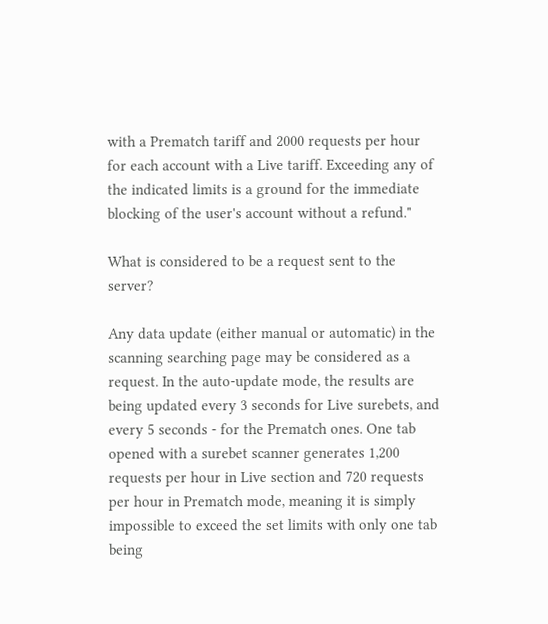with a Prematch tariff and 2000 requests per hour for each account with a Live tariff. Exceeding any of the indicated limits is a ground for the immediate blocking of the user's account without a refund."

What is considered to be a request sent to the server?

Any data update (either manual or automatic) in the scanning searching page may be considered as a request. In the auto-update mode, the results are being updated every 3 seconds for Live surebets, and every 5 seconds - for the Prematch ones. One tab opened with a surebet scanner generates 1,200 requests per hour in Live section and 720 requests per hour in Prematch mode, meaning it is simply impossible to exceed the set limits with only one tab being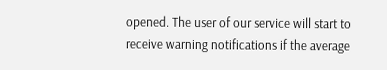opened. The user of our service will start to receive warning notifications if the average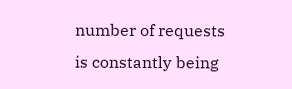number of requests is constantly being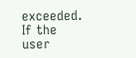exceeded. If the user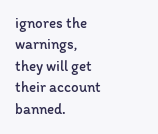ignores the warnings, they will get their account banned.